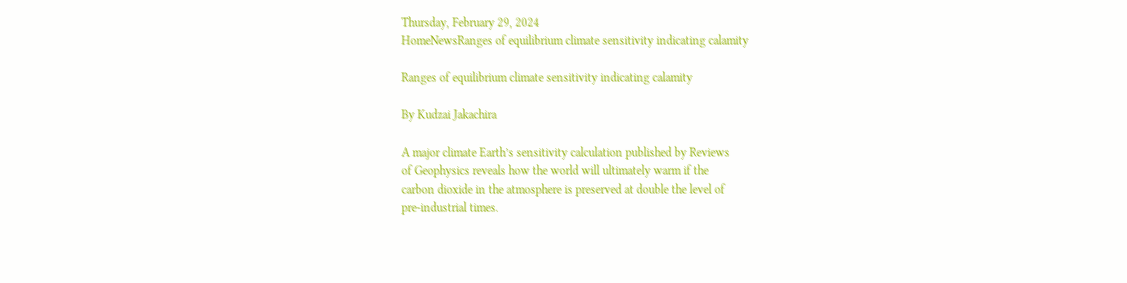Thursday, February 29, 2024
HomeNewsRanges of equilibrium climate sensitivity indicating calamity

Ranges of equilibrium climate sensitivity indicating calamity

By Kudzai Jakachira

A major climate Earth’s sensitivity calculation published by Reviews
of Geophysics reveals how the world will ultimately warm if the
carbon dioxide in the atmosphere is preserved at double the level of
pre-industrial times.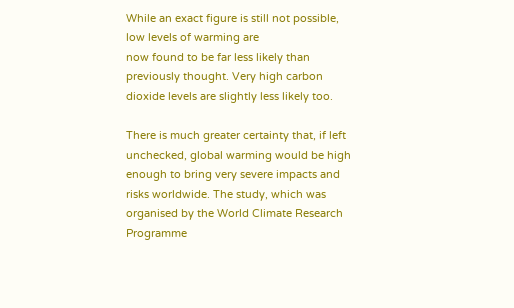While an exact figure is still not possible, low levels of warming are
now found to be far less likely than previously thought. Very high carbon dioxide levels are slightly less likely too.

There is much greater certainty that, if left unchecked, global warming would be high enough to bring very severe impacts and risks worldwide. The study, which was organised by the World Climate Research Programme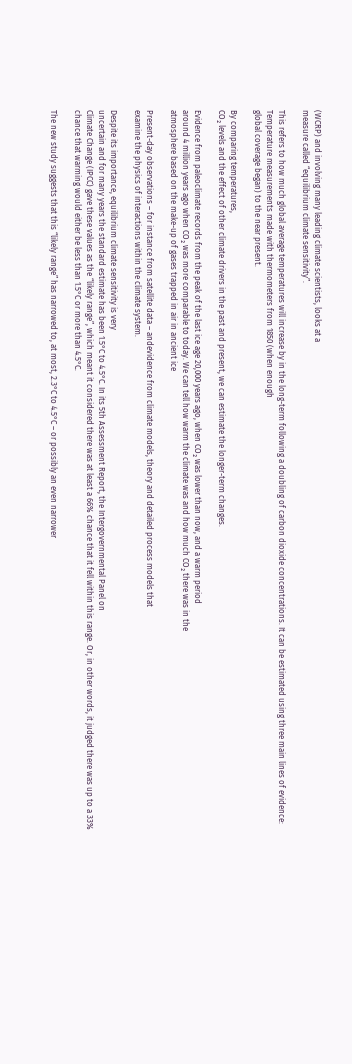(WCRP) and involving many leading climate scientists, looks at a
measure called “equilibrium climate sensitivity”.

This refers to how much global average temperatures will increase by in the long-term following a doubling of carbon dioxide concentrations. It can be estimated using three main lines of evidence:
Temperature measurements made with thermometers from 1850 (when enough
global coverage began) to the near present.

By comparing temperatures,
CO₂ levels and the effect of other climate drivers in the past and present, we can estimate the longer-term changes.

Evidence from paleoclimate records from the peak of the last ice age 20,000 years ago, when CO₂ was lower than now, and a warm period
around 4 million years ago when CO₂ was more comparable to today. We can tell how warm the climate was and how much CO₂ there was in the
atmosphere based on the make-up of gases trapped in air in ancient ice

Present-day observations – for instance from satellite data – andevidence from climate models, theory and detailed process models that
examine the physics of interactions within the climate system.

Despite its importance, equilibrium climate sensitivity is very
uncertain and for many years the standard estimate has been 1.5°C to 4.5°C. In its 5th Assessment Report, the Intergovernmental Panel on
Climate Change (IPCC) gave these values as the “likely range”, which meant it considered there was at least a 66% chance that it fell within this range. Or, in other words, it judged there was up to a 33%
chance that warming would either be less than 1.5°C or more than 4.5°C.

The new study suggests that this “likely range” has narrowed to, at most, 2.3°C to 4.5°C – or possibly an even narrower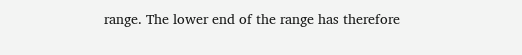range. The lower end of the range has therefore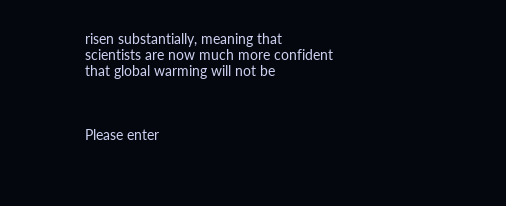risen substantially, meaning that
scientists are now much more confident that global warming will not be



Please enter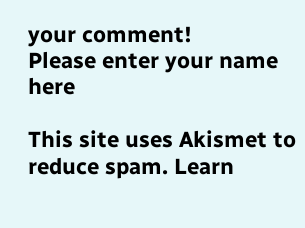your comment!
Please enter your name here

This site uses Akismet to reduce spam. Learn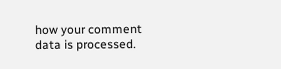how your comment data is processed.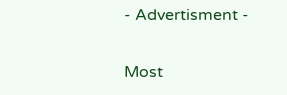- Advertisment -

Most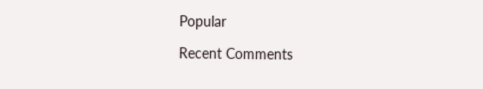Popular

Recent Comments